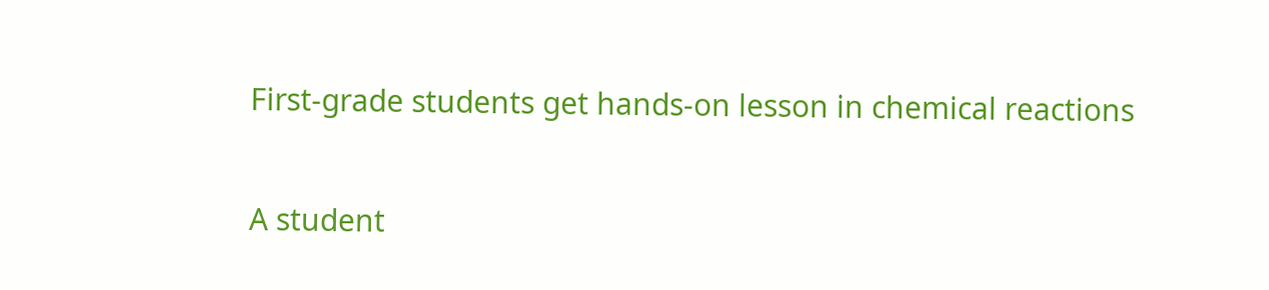First-grade students get hands-on lesson in chemical reactions

A student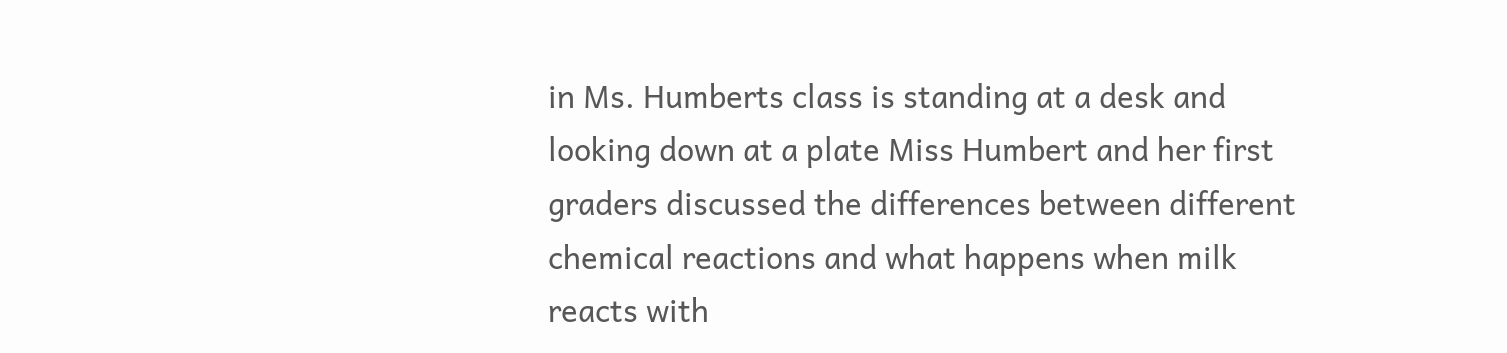in Ms. Humberts class is standing at a desk and looking down at a plate Miss Humbert and her first graders discussed the differences between different chemical reactions and what happens when milk reacts with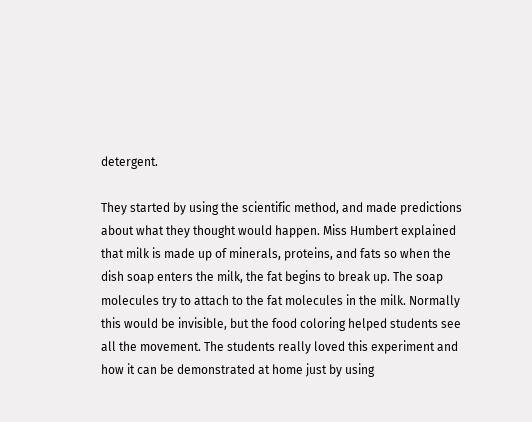detergent.

They started by using the scientific method, and made predictions about what they thought would happen. Miss Humbert explained that milk is made up of minerals, proteins, and fats so when the dish soap enters the milk, the fat begins to break up. The soap molecules try to attach to the fat molecules in the milk. Normally this would be invisible, but the food coloring helped students see all the movement. The students really loved this experiment and how it can be demonstrated at home just by using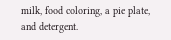milk, food coloring, a pie plate, and detergent.